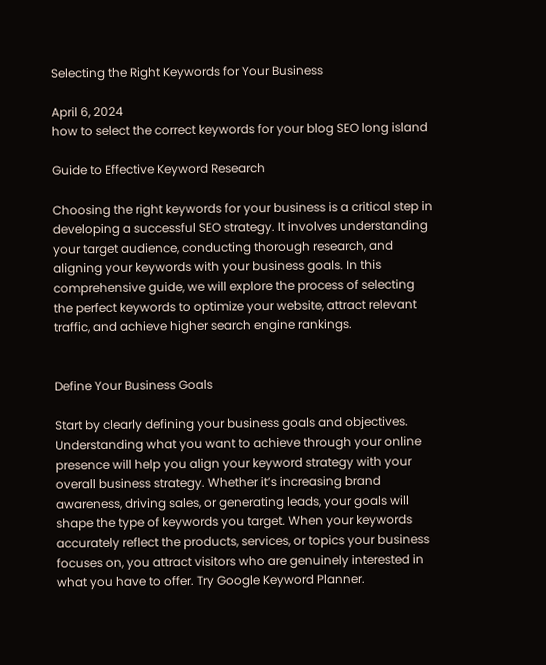Selecting the Right Keywords for Your Business

April 6, 2024
how to select the correct keywords for your blog SEO long island

Guide to Effective Keyword Research

Choosing the right keywords for your business is a critical step in developing a successful SEO strategy. It involves understanding your target audience, conducting thorough research, and aligning your keywords with your business goals. In this comprehensive guide, we will explore the process of selecting the perfect keywords to optimize your website, attract relevant traffic, and achieve higher search engine rankings.


Define Your Business Goals

Start by clearly defining your business goals and objectives. Understanding what you want to achieve through your online presence will help you align your keyword strategy with your overall business strategy. Whether it’s increasing brand awareness, driving sales, or generating leads, your goals will shape the type of keywords you target. When your keywords accurately reflect the products, services, or topics your business focuses on, you attract visitors who are genuinely interested in what you have to offer. Try Google Keyword Planner.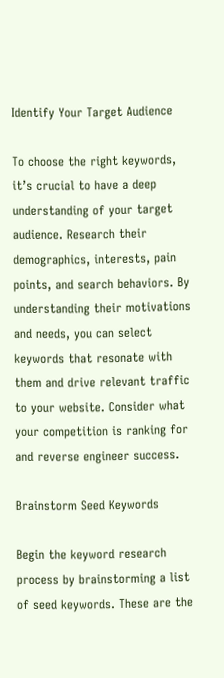Identify Your Target Audience

To choose the right keywords, it’s crucial to have a deep understanding of your target audience. Research their demographics, interests, pain points, and search behaviors. By understanding their motivations and needs, you can select keywords that resonate with them and drive relevant traffic to your website. Consider what your competition is ranking for and reverse engineer success.

Brainstorm Seed Keywords

Begin the keyword research process by brainstorming a list of seed keywords. These are the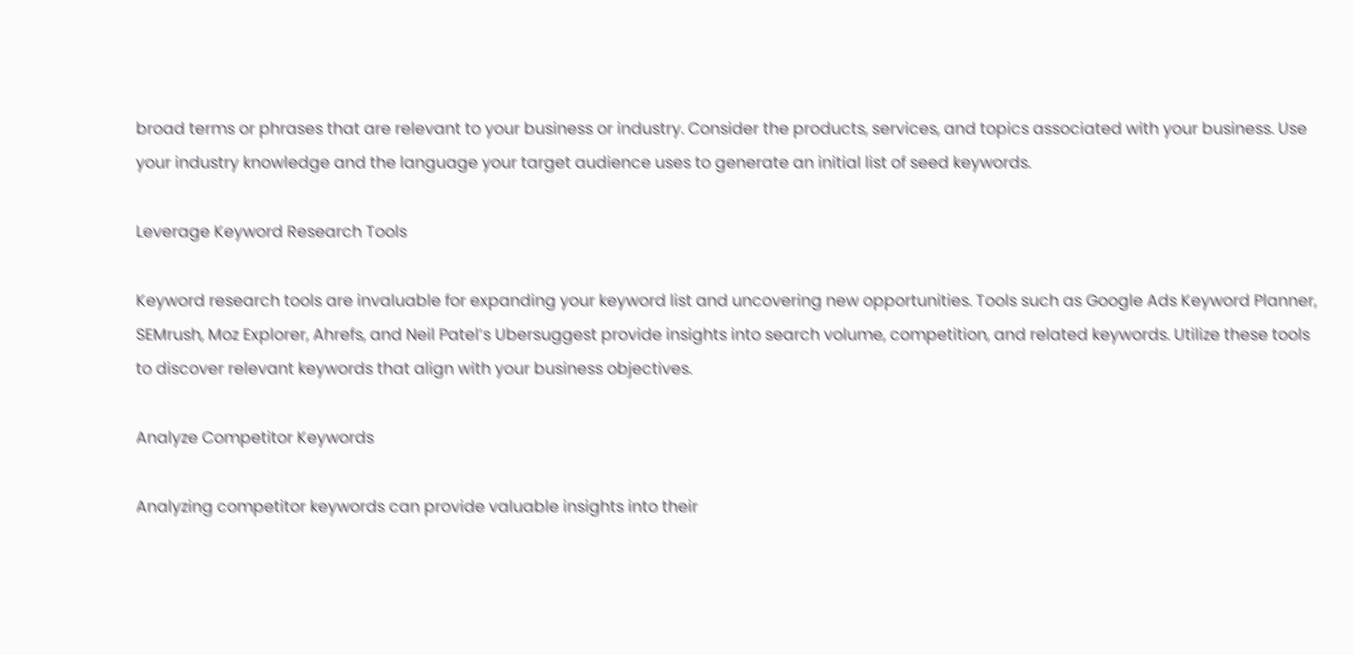broad terms or phrases that are relevant to your business or industry. Consider the products, services, and topics associated with your business. Use your industry knowledge and the language your target audience uses to generate an initial list of seed keywords.

Leverage Keyword Research Tools

Keyword research tools are invaluable for expanding your keyword list and uncovering new opportunities. Tools such as Google Ads Keyword Planner, SEMrush, Moz Explorer, Ahrefs, and Neil Patel’s Ubersuggest provide insights into search volume, competition, and related keywords. Utilize these tools to discover relevant keywords that align with your business objectives.

Analyze Competitor Keywords

Analyzing competitor keywords can provide valuable insights into their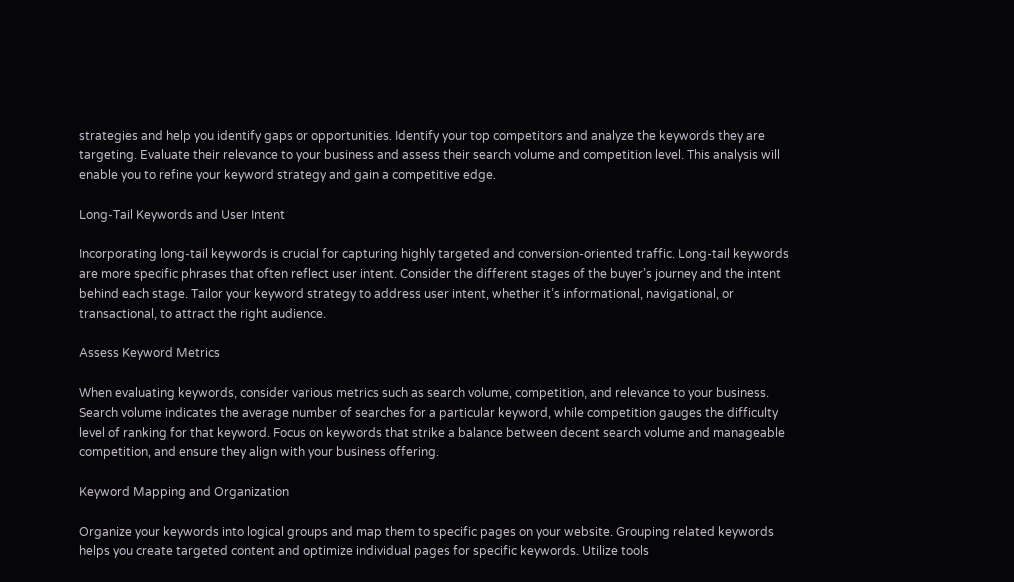strategies and help you identify gaps or opportunities. Identify your top competitors and analyze the keywords they are targeting. Evaluate their relevance to your business and assess their search volume and competition level. This analysis will enable you to refine your keyword strategy and gain a competitive edge.

Long-Tail Keywords and User Intent

Incorporating long-tail keywords is crucial for capturing highly targeted and conversion-oriented traffic. Long-tail keywords are more specific phrases that often reflect user intent. Consider the different stages of the buyer’s journey and the intent behind each stage. Tailor your keyword strategy to address user intent, whether it’s informational, navigational, or transactional, to attract the right audience.

Assess Keyword Metrics

When evaluating keywords, consider various metrics such as search volume, competition, and relevance to your business. Search volume indicates the average number of searches for a particular keyword, while competition gauges the difficulty level of ranking for that keyword. Focus on keywords that strike a balance between decent search volume and manageable competition, and ensure they align with your business offering.

Keyword Mapping and Organization

Organize your keywords into logical groups and map them to specific pages on your website. Grouping related keywords helps you create targeted content and optimize individual pages for specific keywords. Utilize tools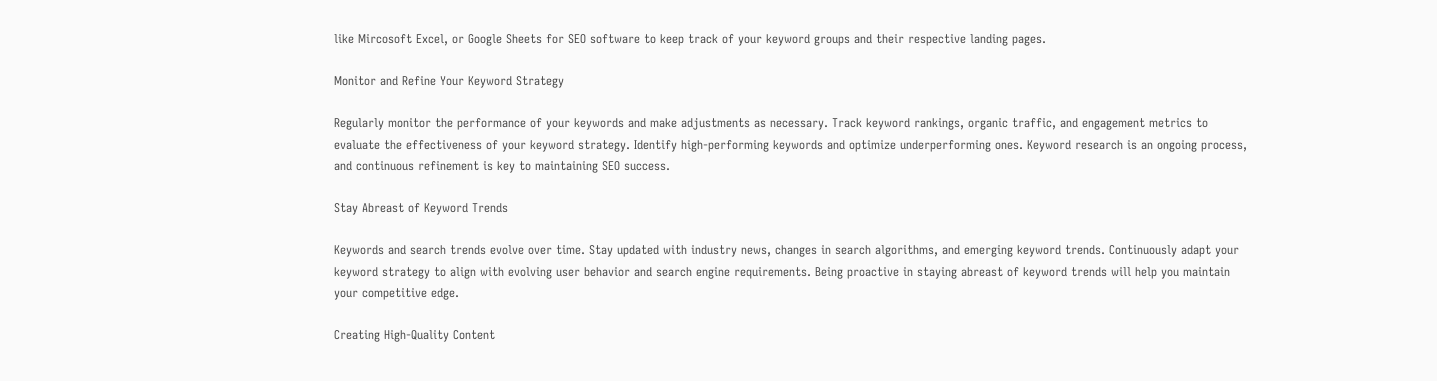like Mircosoft Excel, or Google Sheets for SEO software to keep track of your keyword groups and their respective landing pages.

Monitor and Refine Your Keyword Strategy

Regularly monitor the performance of your keywords and make adjustments as necessary. Track keyword rankings, organic traffic, and engagement metrics to evaluate the effectiveness of your keyword strategy. Identify high-performing keywords and optimize underperforming ones. Keyword research is an ongoing process, and continuous refinement is key to maintaining SEO success.

Stay Abreast of Keyword Trends

Keywords and search trends evolve over time. Stay updated with industry news, changes in search algorithms, and emerging keyword trends. Continuously adapt your keyword strategy to align with evolving user behavior and search engine requirements. Being proactive in staying abreast of keyword trends will help you maintain your competitive edge.

Creating High-Quality Content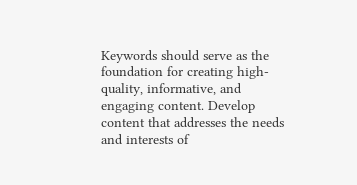Keywords should serve as the foundation for creating high-quality, informative, and engaging content. Develop content that addresses the needs and interests of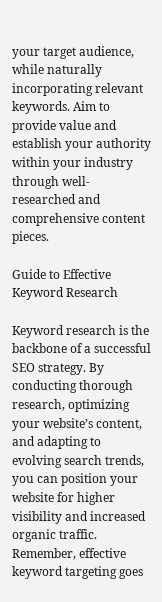your target audience, while naturally incorporating relevant keywords. Aim to provide value and establish your authority within your industry through well-researched and comprehensive content pieces.

Guide to Effective Keyword Research

Keyword research is the backbone of a successful SEO strategy. By conducting thorough research, optimizing your website’s content, and adapting to evolving search trends, you can position your website for higher visibility and increased organic traffic. Remember, effective keyword targeting goes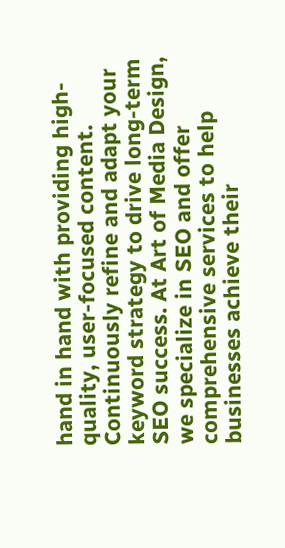hand in hand with providing high-quality, user-focused content. Continuously refine and adapt your keyword strategy to drive long-term SEO success. At Art of Media Design, we specialize in SEO and offer comprehensive services to help businesses achieve their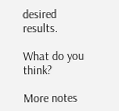desired results.

What do you think?

More notes